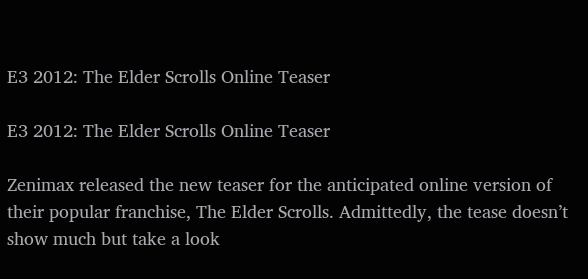E3 2012: The Elder Scrolls Online Teaser

E3 2012: The Elder Scrolls Online Teaser

Zenimax released the new teaser for the anticipated online version of their popular franchise, The Elder Scrolls. Admittedly, the tease doesn’t show much but take a look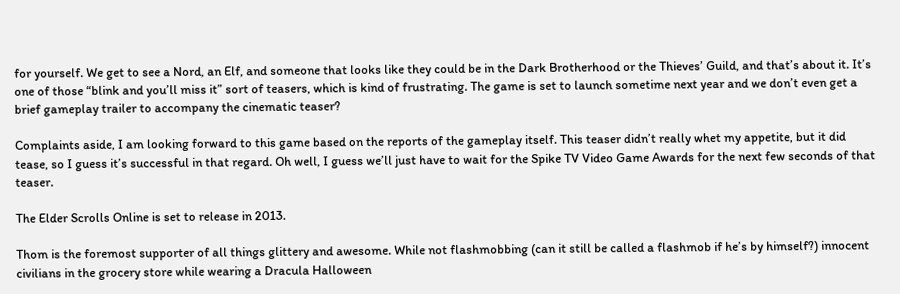for yourself. We get to see a Nord, an Elf, and someone that looks like they could be in the Dark Brotherhood or the Thieves’ Guild, and that’s about it. It’s one of those “blink and you’ll miss it” sort of teasers, which is kind of frustrating. The game is set to launch sometime next year and we don’t even get a brief gameplay trailer to accompany the cinematic teaser?

Complaints aside, I am looking forward to this game based on the reports of the gameplay itself. This teaser didn’t really whet my appetite, but it did tease, so I guess it’s successful in that regard. Oh well, I guess we’ll just have to wait for the Spike TV Video Game Awards for the next few seconds of that teaser.

The Elder Scrolls Online is set to release in 2013.

Thom is the foremost supporter of all things glittery and awesome. While not flashmobbing (can it still be called a flashmob if he’s by himself?) innocent civilians in the grocery store while wearing a Dracula Halloween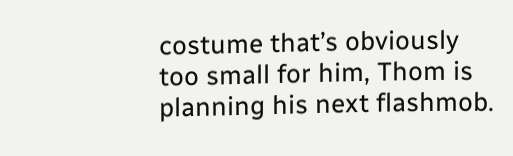costume that’s obviously too small for him, Thom is planning his next flashmob.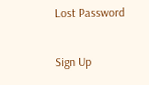Lost Password

Sign Up